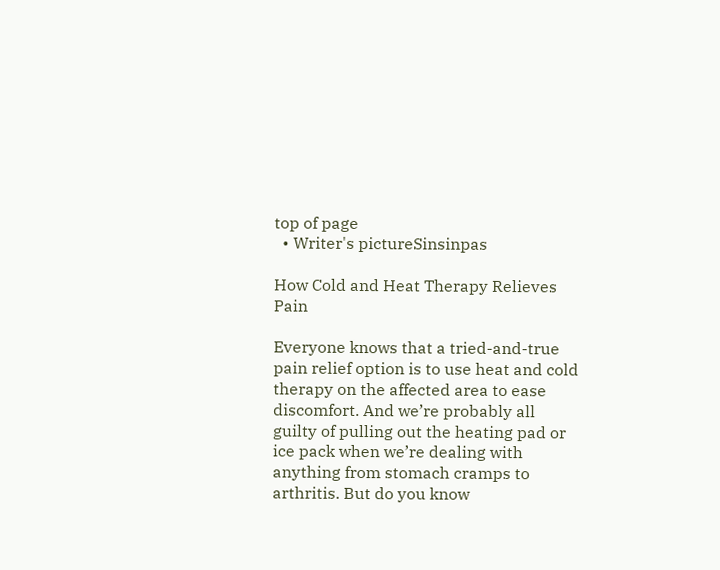top of page
  • Writer's pictureSinsinpas

How Cold and Heat Therapy Relieves Pain

Everyone knows that a tried-and-true pain relief option is to use heat and cold therapy on the affected area to ease discomfort. And we’re probably all guilty of pulling out the heating pad or ice pack when we’re dealing with anything from stomach cramps to arthritis. But do you know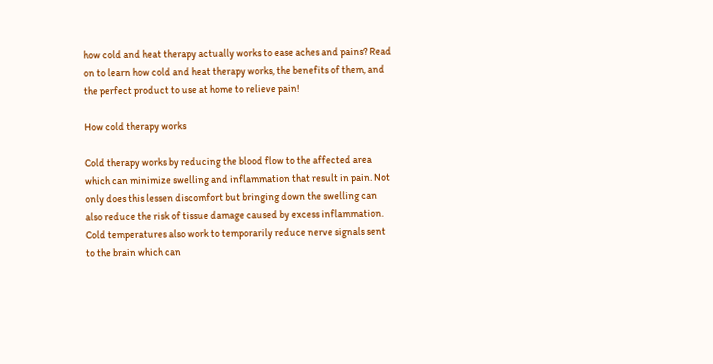how cold and heat therapy actually works to ease aches and pains? Read on to learn how cold and heat therapy works, the benefits of them, and the perfect product to use at home to relieve pain!

How cold therapy works

Cold therapy works by reducing the blood flow to the affected area which can minimize swelling and inflammation that result in pain. Not only does this lessen discomfort but bringing down the swelling can also reduce the risk of tissue damage caused by excess inflammation. Cold temperatures also work to temporarily reduce nerve signals sent to the brain which can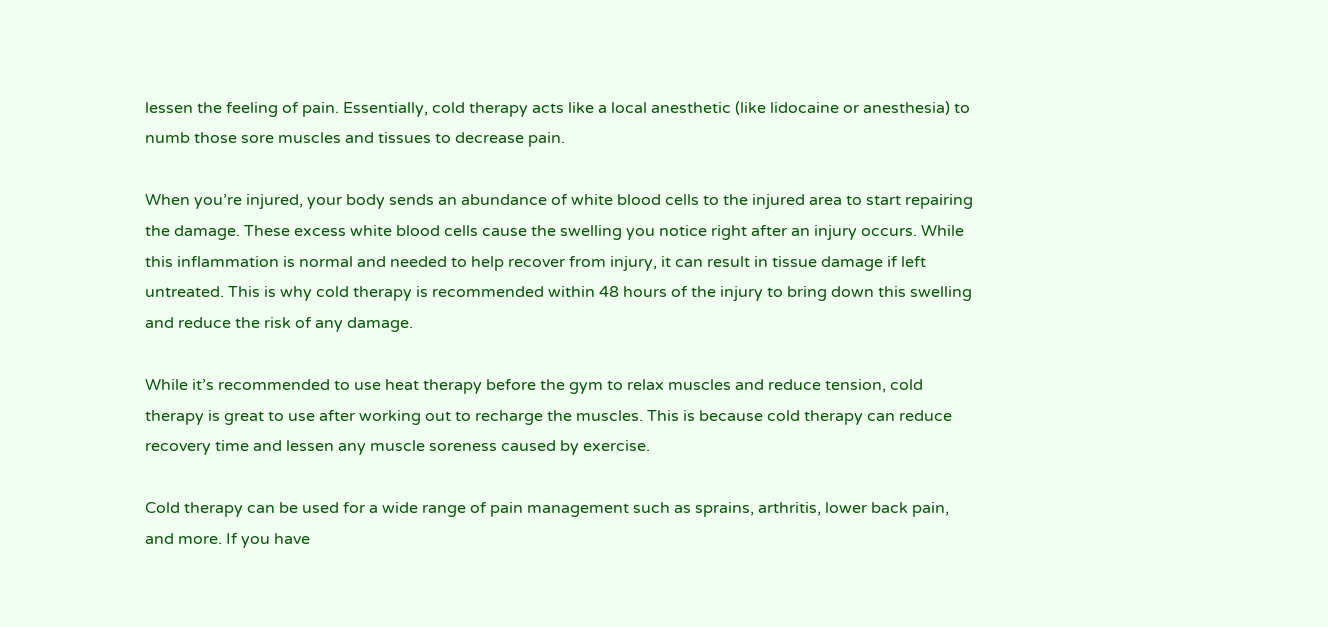lessen the feeling of pain. Essentially, cold therapy acts like a local anesthetic (like lidocaine or anesthesia) to numb those sore muscles and tissues to decrease pain.

When you’re injured, your body sends an abundance of white blood cells to the injured area to start repairing the damage. These excess white blood cells cause the swelling you notice right after an injury occurs. While this inflammation is normal and needed to help recover from injury, it can result in tissue damage if left untreated. This is why cold therapy is recommended within 48 hours of the injury to bring down this swelling and reduce the risk of any damage.

While it’s recommended to use heat therapy before the gym to relax muscles and reduce tension, cold therapy is great to use after working out to recharge the muscles. This is because cold therapy can reduce recovery time and lessen any muscle soreness caused by exercise.

Cold therapy can be used for a wide range of pain management such as sprains, arthritis, lower back pain, and more. If you have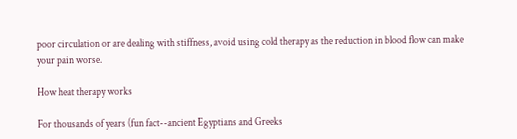poor circulation or are dealing with stiffness, avoid using cold therapy as the reduction in blood flow can make your pain worse.

How heat therapy works

For thousands of years (fun fact--ancient Egyptians and Greeks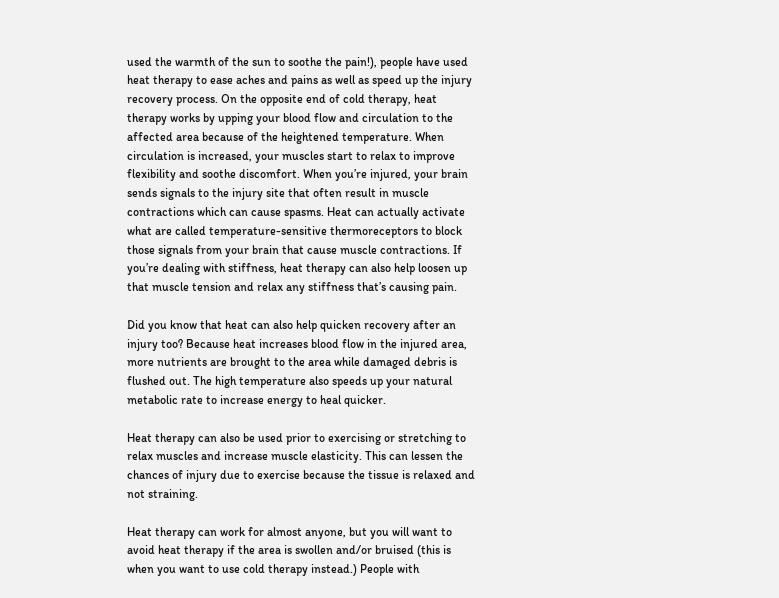used the warmth of the sun to soothe the pain!), people have used heat therapy to ease aches and pains as well as speed up the injury recovery process. On the opposite end of cold therapy, heat therapy works by upping your blood flow and circulation to the affected area because of the heightened temperature. When circulation is increased, your muscles start to relax to improve flexibility and soothe discomfort. When you’re injured, your brain sends signals to the injury site that often result in muscle contractions which can cause spasms. Heat can actually activate what are called temperature-sensitive thermoreceptors to block those signals from your brain that cause muscle contractions. If you’re dealing with stiffness, heat therapy can also help loosen up that muscle tension and relax any stiffness that’s causing pain.

Did you know that heat can also help quicken recovery after an injury too? Because heat increases blood flow in the injured area, more nutrients are brought to the area while damaged debris is flushed out. The high temperature also speeds up your natural metabolic rate to increase energy to heal quicker.

Heat therapy can also be used prior to exercising or stretching to relax muscles and increase muscle elasticity. This can lessen the chances of injury due to exercise because the tissue is relaxed and not straining.

Heat therapy can work for almost anyone, but you will want to avoid heat therapy if the area is swollen and/or bruised (this is when you want to use cold therapy instead.) People with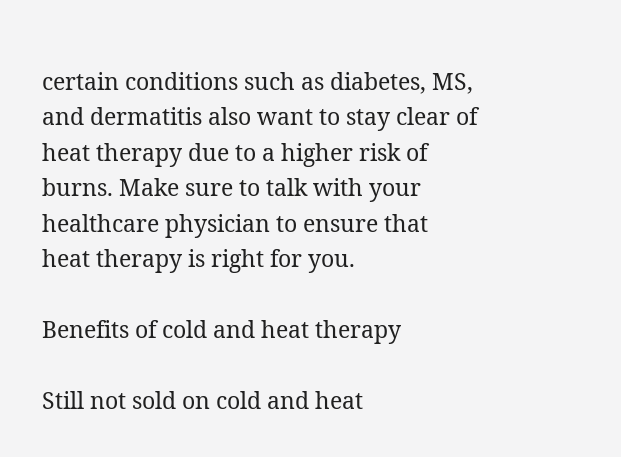certain conditions such as diabetes, MS, and dermatitis also want to stay clear of heat therapy due to a higher risk of burns. Make sure to talk with your healthcare physician to ensure that heat therapy is right for you.

Benefits of cold and heat therapy

Still not sold on cold and heat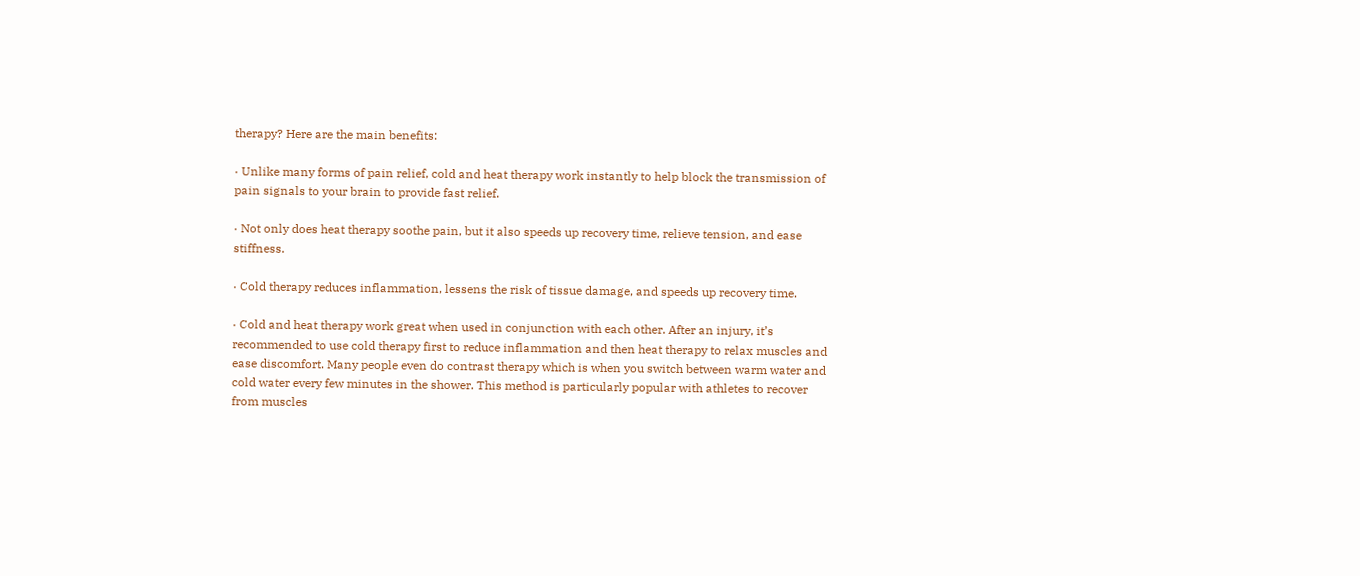therapy? Here are the main benefits:

· Unlike many forms of pain relief, cold and heat therapy work instantly to help block the transmission of pain signals to your brain to provide fast relief.

· Not only does heat therapy soothe pain, but it also speeds up recovery time, relieve tension, and ease stiffness.

· Cold therapy reduces inflammation, lessens the risk of tissue damage, and speeds up recovery time.

· Cold and heat therapy work great when used in conjunction with each other. After an injury, it’s recommended to use cold therapy first to reduce inflammation and then heat therapy to relax muscles and ease discomfort. Many people even do contrast therapy which is when you switch between warm water and cold water every few minutes in the shower. This method is particularly popular with athletes to recover from muscles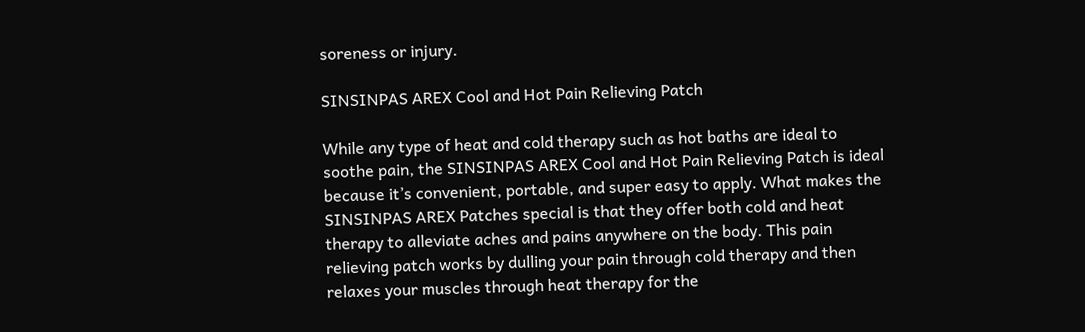soreness or injury.

SINSINPAS AREX Cool and Hot Pain Relieving Patch

While any type of heat and cold therapy such as hot baths are ideal to soothe pain, the SINSINPAS AREX Cool and Hot Pain Relieving Patch is ideal because it’s convenient, portable, and super easy to apply. What makes the SINSINPAS AREX Patches special is that they offer both cold and heat therapy to alleviate aches and pains anywhere on the body. This pain relieving patch works by dulling your pain through cold therapy and then relaxes your muscles through heat therapy for the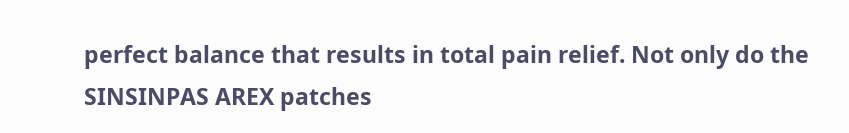perfect balance that results in total pain relief. Not only do the SINSINPAS AREX patches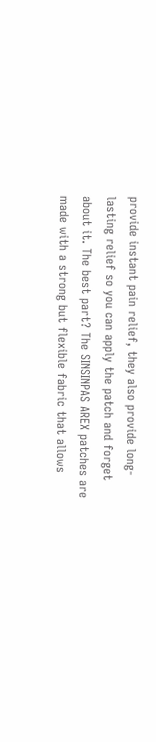provide instant pain relief, they also provide long-lasting relief so you can apply the patch and forget about it. The best part? The SINSINPAS AREX patches are made with a strong but flexible fabric that allows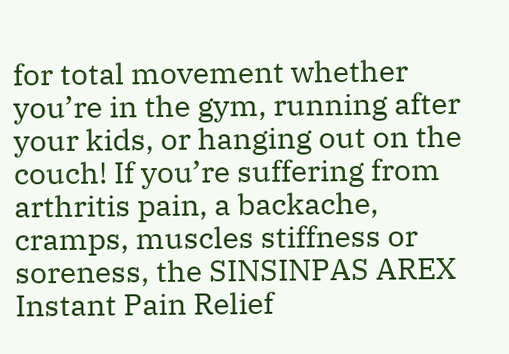for total movement whether you’re in the gym, running after your kids, or hanging out on the couch! If you’re suffering from arthritis pain, a backache, cramps, muscles stiffness or soreness, the SINSINPAS AREX Instant Pain Relief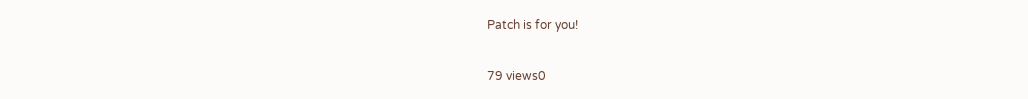Patch is for you!

79 views0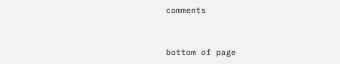comments


bottom of page